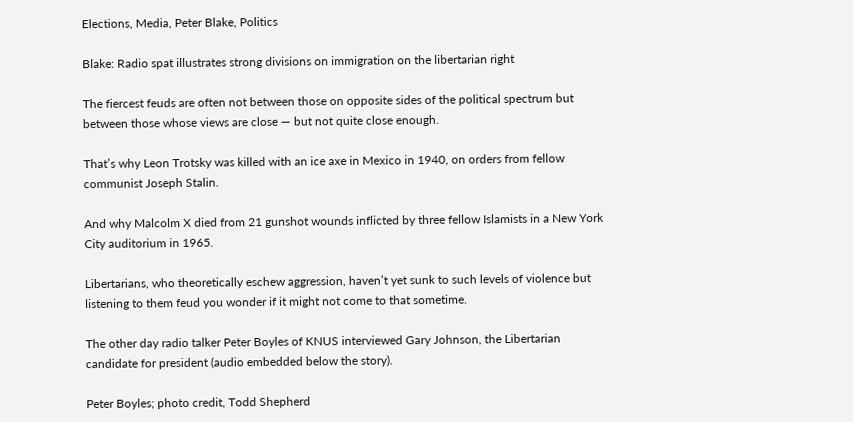Elections, Media, Peter Blake, Politics

Blake: Radio spat illustrates strong divisions on immigration on the libertarian right

The fiercest feuds are often not between those on opposite sides of the political spectrum but between those whose views are close — but not quite close enough.

That’s why Leon Trotsky was killed with an ice axe in Mexico in 1940, on orders from fellow communist Joseph Stalin.

And why Malcolm X died from 21 gunshot wounds inflicted by three fellow Islamists in a New York City auditorium in 1965.

Libertarians, who theoretically eschew aggression, haven’t yet sunk to such levels of violence but listening to them feud you wonder if it might not come to that sometime.

The other day radio talker Peter Boyles of KNUS interviewed Gary Johnson, the Libertarian candidate for president (audio embedded below the story).

Peter Boyles; photo credit, Todd Shepherd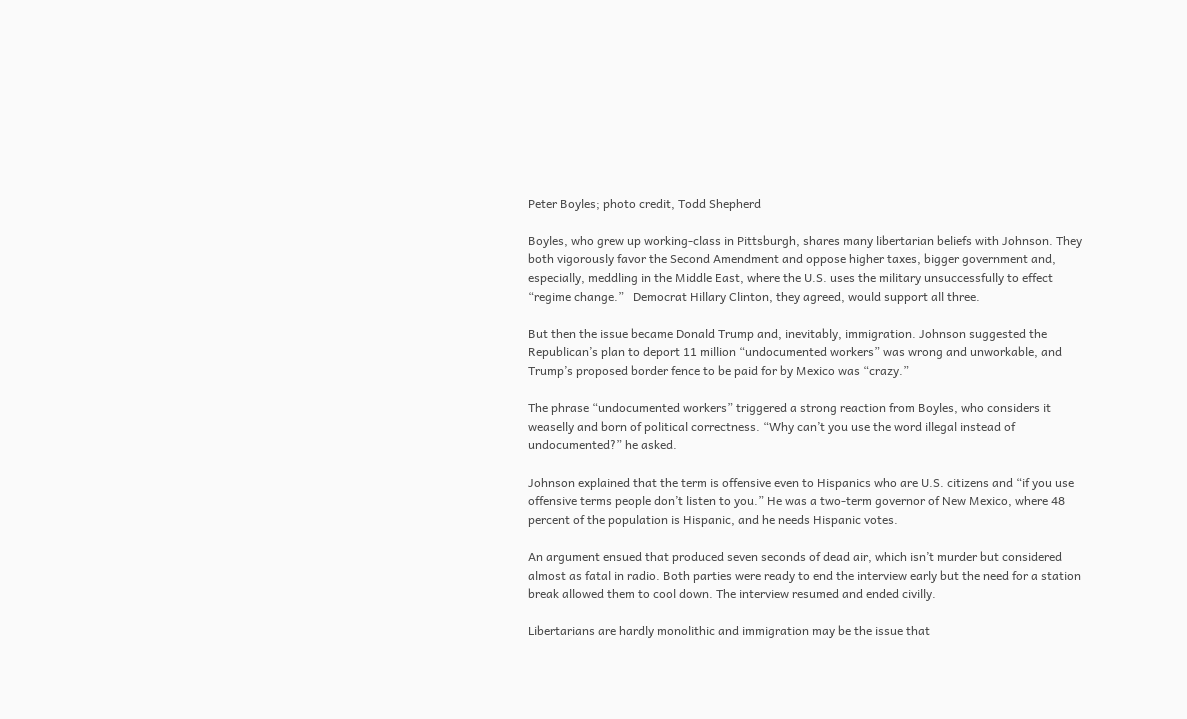Peter Boyles; photo credit, Todd Shepherd

Boyles, who grew up working-class in Pittsburgh, shares many libertarian beliefs with Johnson. They both vigorously favor the Second Amendment and oppose higher taxes, bigger government and, especially, meddling in the Middle East, where the U.S. uses the military unsuccessfully to effect “regime change.”   Democrat Hillary Clinton, they agreed, would support all three.

But then the issue became Donald Trump and, inevitably, immigration. Johnson suggested the Republican’s plan to deport 11 million “undocumented workers” was wrong and unworkable, and Trump’s proposed border fence to be paid for by Mexico was “crazy.”

The phrase “undocumented workers” triggered a strong reaction from Boyles, who considers it weaselly and born of political correctness. “Why can’t you use the word illegal instead of undocumented?” he asked.

Johnson explained that the term is offensive even to Hispanics who are U.S. citizens and “if you use offensive terms people don’t listen to you.” He was a two-term governor of New Mexico, where 48 percent of the population is Hispanic, and he needs Hispanic votes.

An argument ensued that produced seven seconds of dead air, which isn’t murder but considered almost as fatal in radio. Both parties were ready to end the interview early but the need for a station break allowed them to cool down. The interview resumed and ended civilly.

Libertarians are hardly monolithic and immigration may be the issue that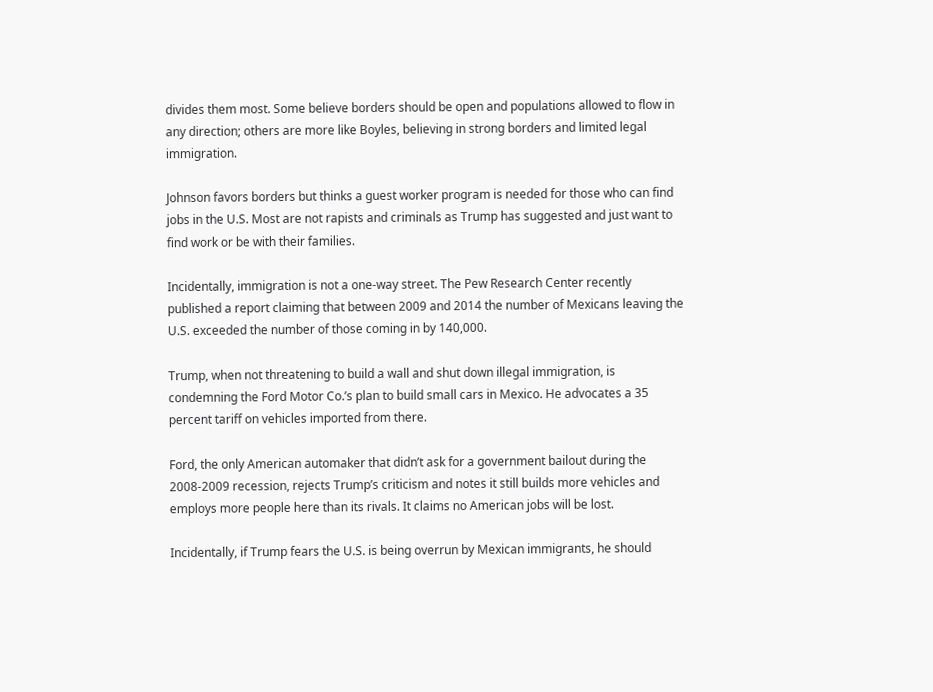divides them most. Some believe borders should be open and populations allowed to flow in any direction; others are more like Boyles, believing in strong borders and limited legal immigration.

Johnson favors borders but thinks a guest worker program is needed for those who can find jobs in the U.S. Most are not rapists and criminals as Trump has suggested and just want to find work or be with their families.

Incidentally, immigration is not a one-way street. The Pew Research Center recently published a report claiming that between 2009 and 2014 the number of Mexicans leaving the U.S. exceeded the number of those coming in by 140,000.

Trump, when not threatening to build a wall and shut down illegal immigration, is condemning the Ford Motor Co.’s plan to build small cars in Mexico. He advocates a 35 percent tariff on vehicles imported from there.

Ford, the only American automaker that didn’t ask for a government bailout during the 2008-2009 recession, rejects Trump’s criticism and notes it still builds more vehicles and employs more people here than its rivals. It claims no American jobs will be lost.

Incidentally, if Trump fears the U.S. is being overrun by Mexican immigrants, he should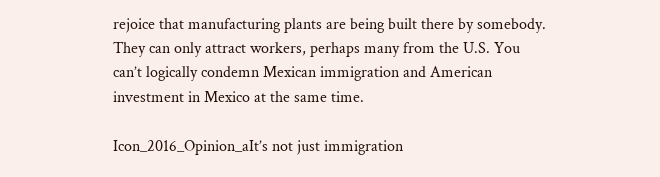rejoice that manufacturing plants are being built there by somebody. They can only attract workers, perhaps many from the U.S. You can’t logically condemn Mexican immigration and American investment in Mexico at the same time.

Icon_2016_Opinion_aIt’s not just immigration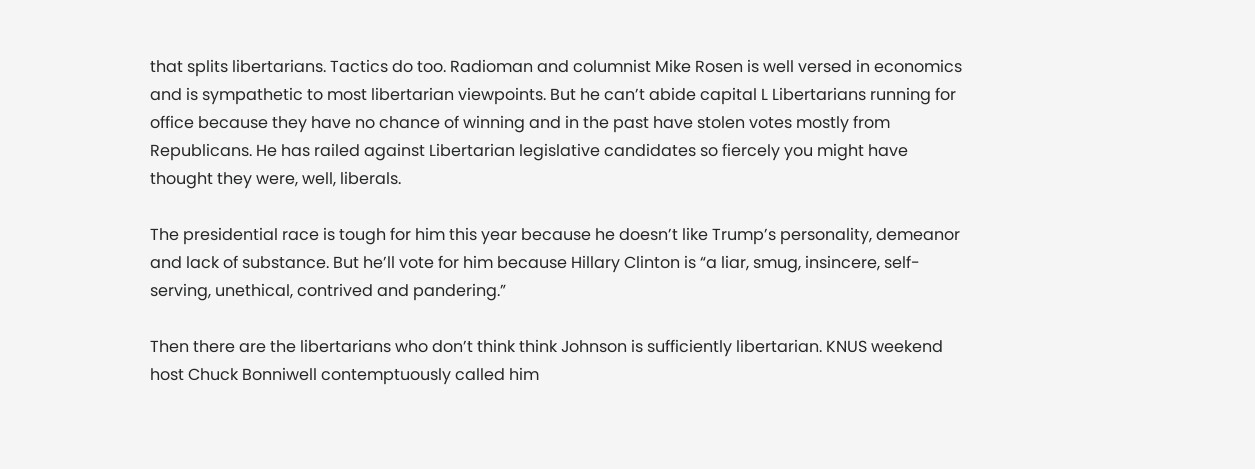that splits libertarians. Tactics do too. Radioman and columnist Mike Rosen is well versed in economics and is sympathetic to most libertarian viewpoints. But he can’t abide capital L Libertarians running for office because they have no chance of winning and in the past have stolen votes mostly from Republicans. He has railed against Libertarian legislative candidates so fiercely you might have thought they were, well, liberals.

The presidential race is tough for him this year because he doesn’t like Trump’s personality, demeanor and lack of substance. But he’ll vote for him because Hillary Clinton is “a liar, smug, insincere, self-serving, unethical, contrived and pandering.”

Then there are the libertarians who don’t think think Johnson is sufficiently libertarian. KNUS weekend host Chuck Bonniwell contemptuously called him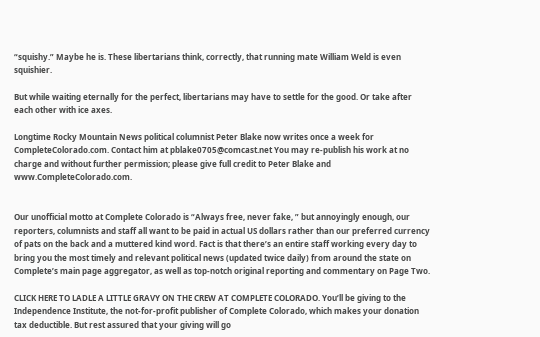“squishy.” Maybe he is. These libertarians think, correctly, that running mate William Weld is even squishier.

But while waiting eternally for the perfect, libertarians may have to settle for the good. Or take after each other with ice axes.

Longtime Rocky Mountain News political columnist Peter Blake now writes once a week for CompleteColorado.com. Contact him at pblake0705@comcast.net You may re-publish his work at no charge and without further permission; please give full credit to Peter Blake and www.CompleteColorado.com.


Our unofficial motto at Complete Colorado is “Always free, never fake, ” but annoyingly enough, our reporters, columnists and staff all want to be paid in actual US dollars rather than our preferred currency of pats on the back and a muttered kind word. Fact is that there’s an entire staff working every day to bring you the most timely and relevant political news (updated twice daily) from around the state on Complete’s main page aggregator, as well as top-notch original reporting and commentary on Page Two.

CLICK HERE TO LADLE A LITTLE GRAVY ON THE CREW AT COMPLETE COLORADO. You’ll be giving to the Independence Institute, the not-for-profit publisher of Complete Colorado, which makes your donation tax deductible. But rest assured that your giving will go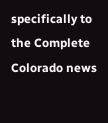specifically to the Complete Colorado news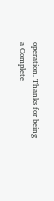operation. Thanks for being a Complete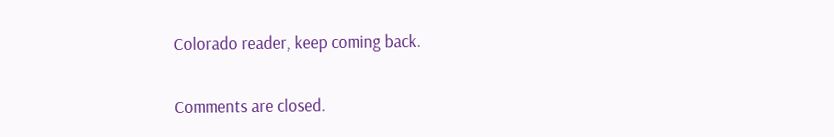Colorado reader, keep coming back.

Comments are closed.